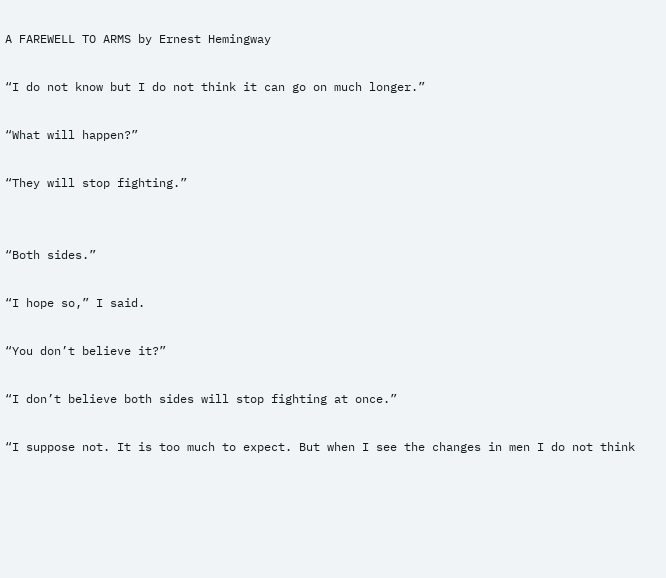A FAREWELL TO ARMS by Ernest Hemingway

“I do not know but I do not think it can go on much longer.”

“What will happen?”

“They will stop fighting.”


“Both sides.”

“I hope so,” I said.

“You don’t believe it?”

“I don’t believe both sides will stop fighting at once.”

“I suppose not. It is too much to expect. But when I see the changes in men I do not think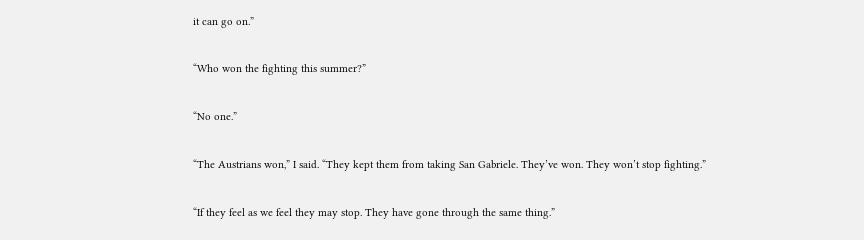it can go on.”

“Who won the fighting this summer?”

“No one.”

“The Austrians won,” I said. “They kept them from taking San Gabriele. They’ve won. They won’t stop fighting.”

“If they feel as we feel they may stop. They have gone through the same thing.”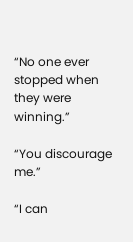“No one ever stopped when they were winning.”

“You discourage me.”

“I can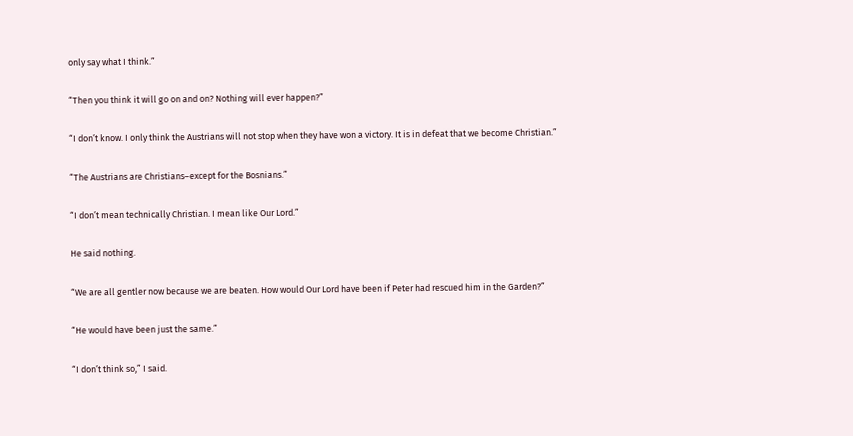only say what I think.”

“Then you think it will go on and on? Nothing will ever happen?”

“I don’t know. I only think the Austrians will not stop when they have won a victory. It is in defeat that we become Christian.”

“The Austrians are Christians–except for the Bosnians.”

“I don’t mean technically Christian. I mean like Our Lord.”

He said nothing.

“We are all gentler now because we are beaten. How would Our Lord have been if Peter had rescued him in the Garden?”

“He would have been just the same.”

“I don’t think so,” I said.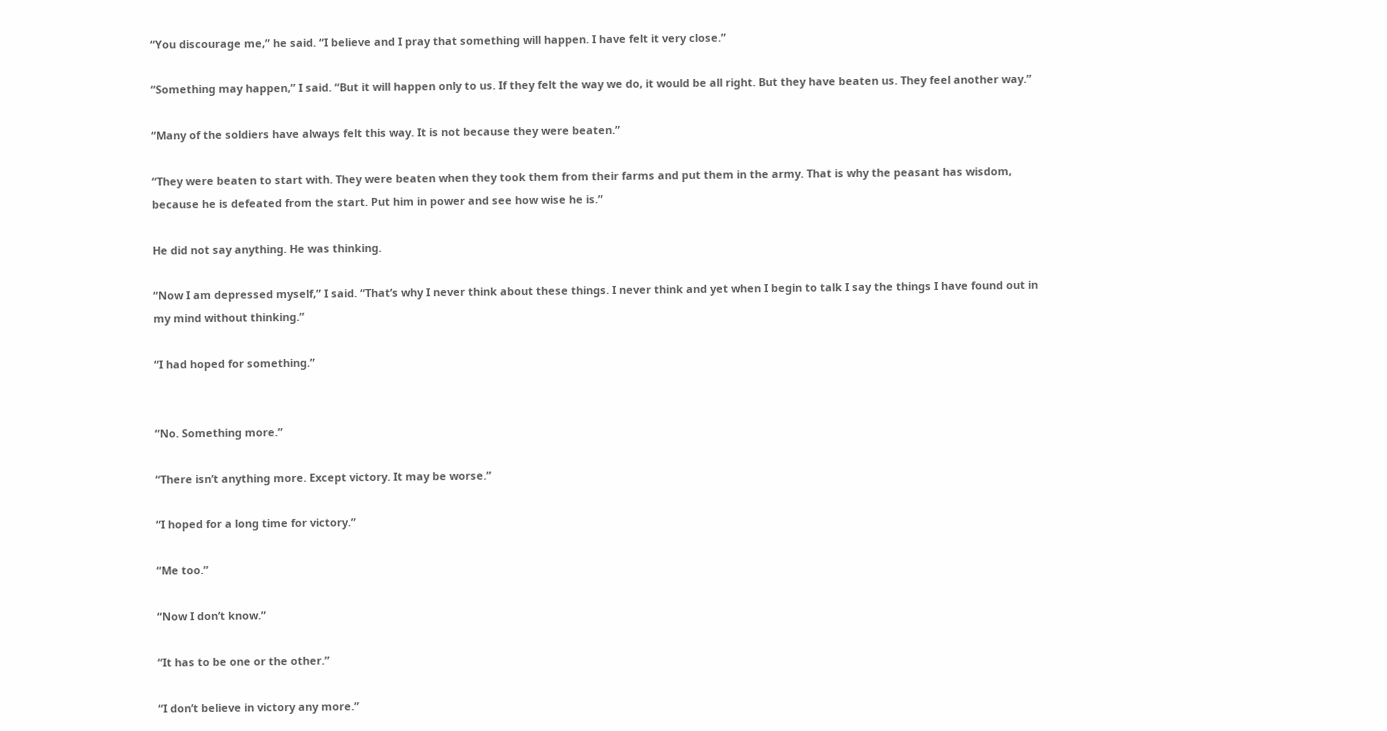“You discourage me,” he said. “I believe and I pray that something will happen. I have felt it very close.”

“Something may happen,” I said. “But it will happen only to us. If they felt the way we do, it would be all right. But they have beaten us. They feel another way.”

“Many of the soldiers have always felt this way. It is not because they were beaten.”

“They were beaten to start with. They were beaten when they took them from their farms and put them in the army. That is why the peasant has wisdom, because he is defeated from the start. Put him in power and see how wise he is.”

He did not say anything. He was thinking.

“Now I am depressed myself,” I said. “That’s why I never think about these things. I never think and yet when I begin to talk I say the things I have found out in my mind without thinking.”

“I had hoped for something.”


“No. Something more.”

“There isn’t anything more. Except victory. It may be worse.”

“I hoped for a long time for victory.”

“Me too.”

“Now I don’t know.”

“It has to be one or the other.”

“I don’t believe in victory any more.”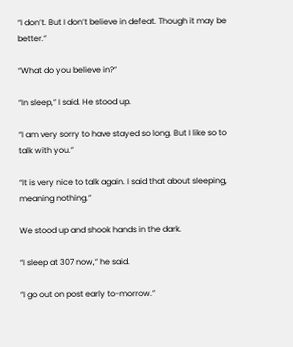“I don’t. But I don’t believe in defeat. Though it may be better.”

“What do you believe in?”

“In sleep,” I said. He stood up.

“I am very sorry to have stayed so long. But I like so to talk with you.”

“It is very nice to talk again. I said that about sleeping, meaning nothing.”

We stood up and shook hands in the dark.

“I sleep at 307 now,” he said.

“I go out on post early to-morrow.”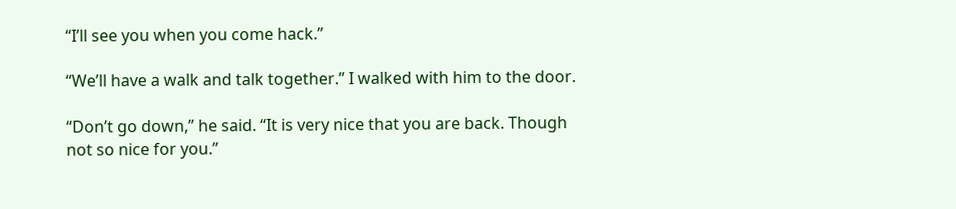“I’ll see you when you come hack.”

“We’ll have a walk and talk together.” I walked with him to the door.

“Don’t go down,” he said. “It is very nice that you are back. Though not so nice for you.”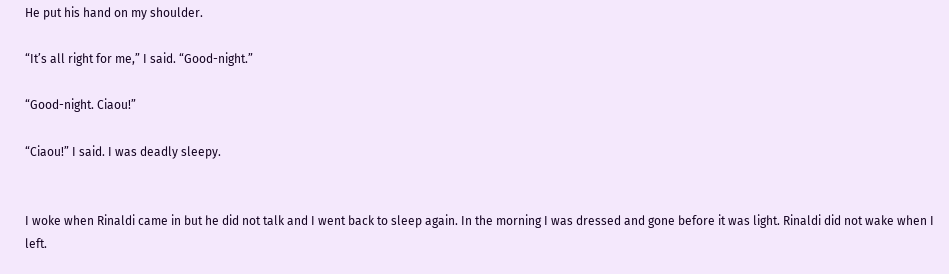He put his hand on my shoulder.

“It’s all right for me,” I said. “Good-night.”

“Good-night. Ciaou!”

“Ciaou!” I said. I was deadly sleepy.


I woke when Rinaldi came in but he did not talk and I went back to sleep again. In the morning I was dressed and gone before it was light. Rinaldi did not wake when I left.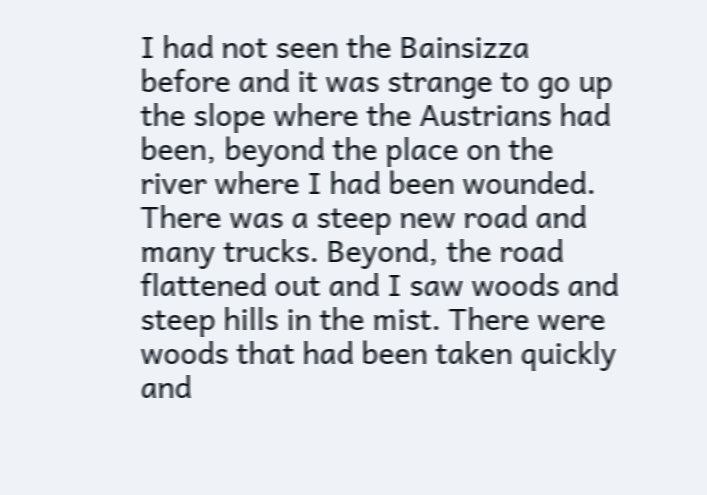I had not seen the Bainsizza before and it was strange to go up the slope where the Austrians had been, beyond the place on the river where I had been wounded. There was a steep new road and many trucks. Beyond, the road flattened out and I saw woods and steep hills in the mist. There were woods that had been taken quickly and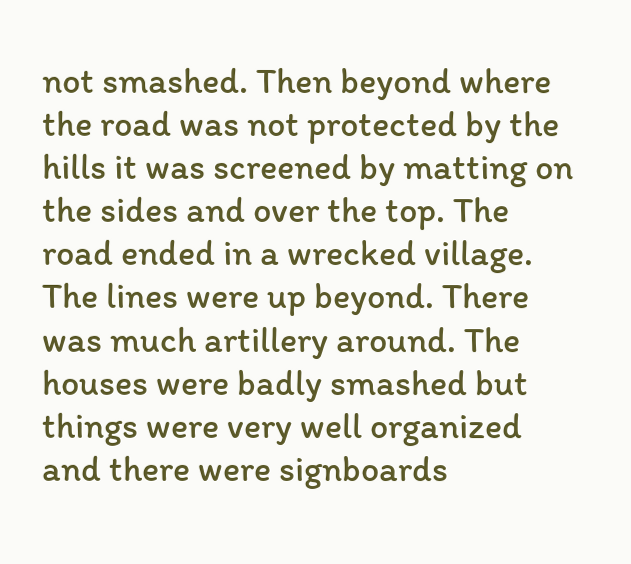not smashed. Then beyond where the road was not protected by the hills it was screened by matting on the sides and over the top. The road ended in a wrecked village. The lines were up beyond. There was much artillery around. The houses were badly smashed but things were very well organized and there were signboards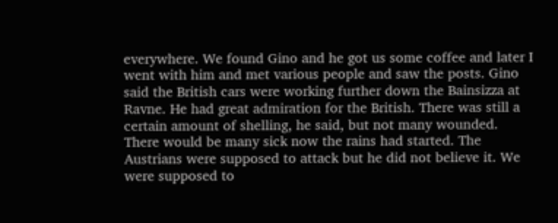everywhere. We found Gino and he got us some coffee and later I went with him and met various people and saw the posts. Gino said the British cars were working further down the Bainsizza at Ravne. He had great admiration for the British. There was still a certain amount of shelling, he said, but not many wounded. There would be many sick now the rains had started. The Austrians were supposed to attack but he did not believe it. We were supposed to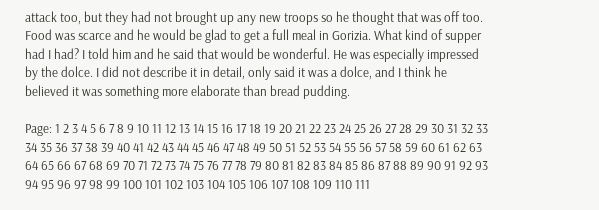attack too, but they had not brought up any new troops so he thought that was off too. Food was scarce and he would be glad to get a full meal in Gorizia. What kind of supper had I had? I told him and he said that would be wonderful. He was especially impressed by the dolce. I did not describe it in detail, only said it was a dolce, and I think he believed it was something more elaborate than bread pudding.

Page: 1 2 3 4 5 6 7 8 9 10 11 12 13 14 15 16 17 18 19 20 21 22 23 24 25 26 27 28 29 30 31 32 33 34 35 36 37 38 39 40 41 42 43 44 45 46 47 48 49 50 51 52 53 54 55 56 57 58 59 60 61 62 63 64 65 66 67 68 69 70 71 72 73 74 75 76 77 78 79 80 81 82 83 84 85 86 87 88 89 90 91 92 93 94 95 96 97 98 99 100 101 102 103 104 105 106 107 108 109 110 111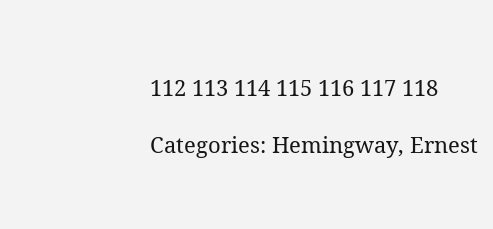112 113 114 115 116 117 118

Categories: Hemingway, Ernest